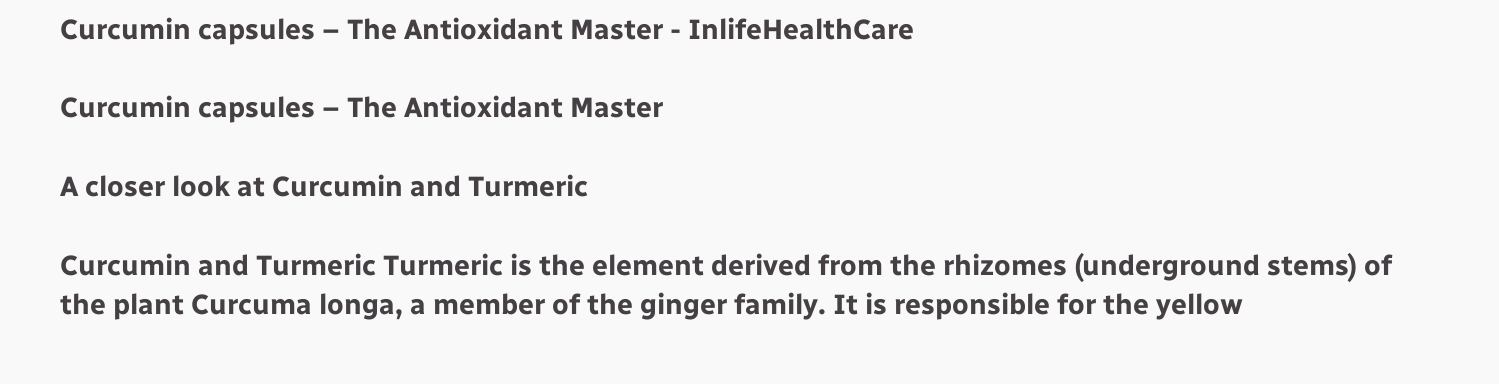Curcumin capsules – The Antioxidant Master - InlifeHealthCare

Curcumin capsules – The Antioxidant Master

A closer look at Curcumin and Turmeric

Curcumin and Turmeric Turmeric is the element derived from the rhizomes (underground stems) of the plant Curcuma longa, a member of the ginger family. It is responsible for the yellow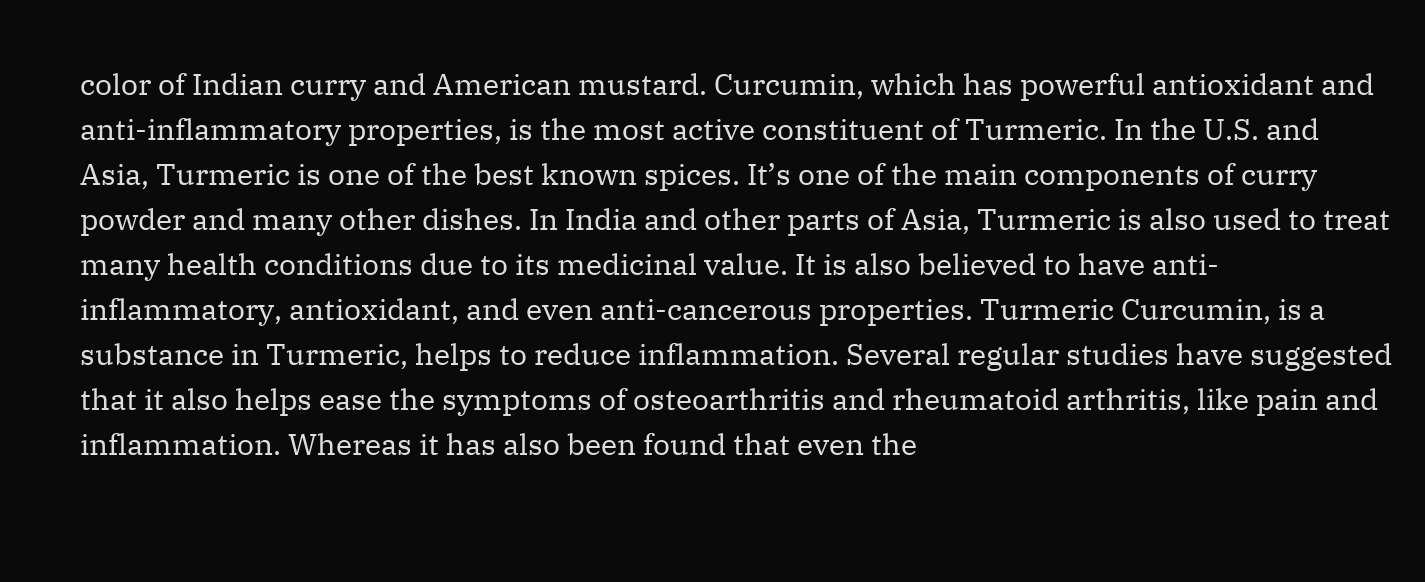color of Indian curry and American mustard. Curcumin, which has powerful antioxidant and anti-inflammatory properties, is the most active constituent of Turmeric. In the U.S. and Asia, Turmeric is one of the best known spices. It’s one of the main components of curry powder and many other dishes. In India and other parts of Asia, Turmeric is also used to treat many health conditions due to its medicinal value. It is also believed to have anti-inflammatory, antioxidant, and even anti-cancerous properties. Turmeric Curcumin, is a substance in Turmeric, helps to reduce inflammation. Several regular studies have suggested that it also helps ease the symptoms of osteoarthritis and rheumatoid arthritis, like pain and inflammation. Whereas it has also been found that even the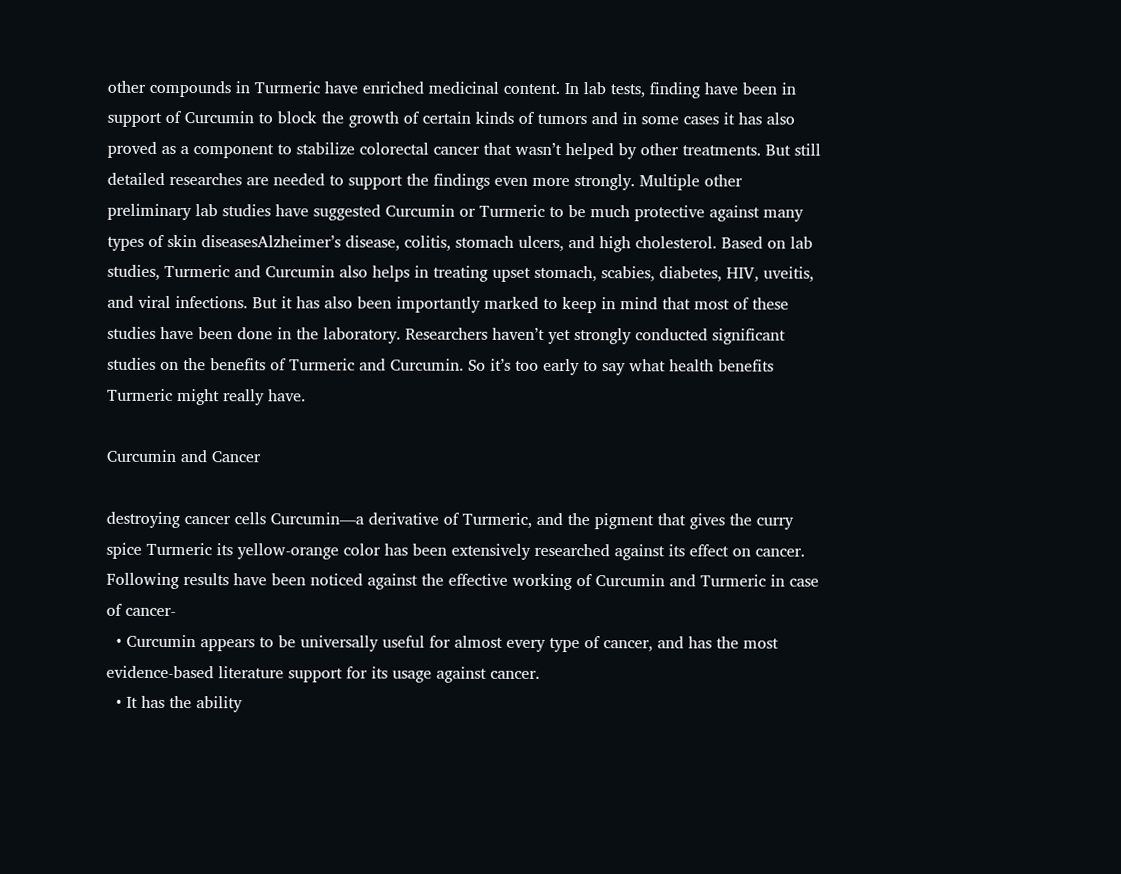other compounds in Turmeric have enriched medicinal content. In lab tests, finding have been in support of Curcumin to block the growth of certain kinds of tumors and in some cases it has also proved as a component to stabilize colorectal cancer that wasn’t helped by other treatments. But still detailed researches are needed to support the findings even more strongly. Multiple other preliminary lab studies have suggested Curcumin or Turmeric to be much protective against many types of skin diseasesAlzheimer’s disease, colitis, stomach ulcers, and high cholesterol. Based on lab studies, Turmeric and Curcumin also helps in treating upset stomach, scabies, diabetes, HIV, uveitis, and viral infections. But it has also been importantly marked to keep in mind that most of these studies have been done in the laboratory. Researchers haven’t yet strongly conducted significant studies on the benefits of Turmeric and Curcumin. So it’s too early to say what health benefits Turmeric might really have.

Curcumin and Cancer

destroying cancer cells Curcumin—a derivative of Turmeric, and the pigment that gives the curry spice Turmeric its yellow-orange color has been extensively researched against its effect on cancer. Following results have been noticed against the effective working of Curcumin and Turmeric in case of cancer-
  • Curcumin appears to be universally useful for almost every type of cancer, and has the most evidence-based literature support for its usage against cancer.
  • It has the ability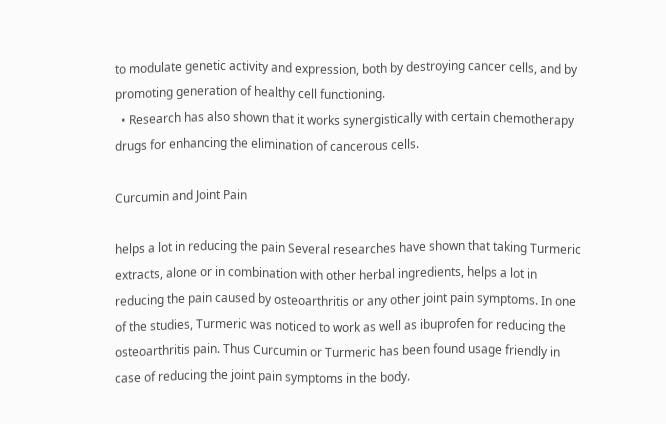to modulate genetic activity and expression, both by destroying cancer cells, and by promoting generation of healthy cell functioning.
  • Research has also shown that it works synergistically with certain chemotherapy drugs for enhancing the elimination of cancerous cells.

Curcumin and Joint Pain

helps a lot in reducing the pain Several researches have shown that taking Turmeric extracts, alone or in combination with other herbal ingredients, helps a lot in reducing the pain caused by osteoarthritis or any other joint pain symptoms. In one of the studies, Turmeric was noticed to work as well as ibuprofen for reducing the osteoarthritis pain. Thus Curcumin or Turmeric has been found usage friendly in case of reducing the joint pain symptoms in the body.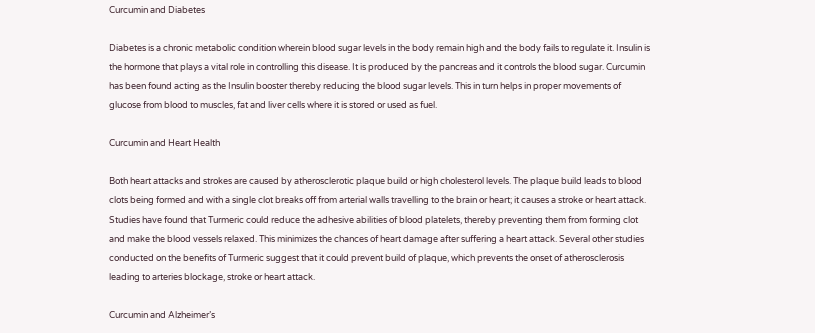Curcumin and Diabetes

Diabetes is a chronic metabolic condition wherein blood sugar levels in the body remain high and the body fails to regulate it. Insulin is the hormone that plays a vital role in controlling this disease. It is produced by the pancreas and it controls the blood sugar. Curcumin has been found acting as the Insulin booster thereby reducing the blood sugar levels. This in turn helps in proper movements of glucose from blood to muscles, fat and liver cells where it is stored or used as fuel.

Curcumin and Heart Health

Both heart attacks and strokes are caused by atherosclerotic plaque build or high cholesterol levels. The plaque build leads to blood clots being formed and with a single clot breaks off from arterial walls travelling to the brain or heart; it causes a stroke or heart attack. Studies have found that Turmeric could reduce the adhesive abilities of blood platelets, thereby preventing them from forming clot and make the blood vessels relaxed. This minimizes the chances of heart damage after suffering a heart attack. Several other studies conducted on the benefits of Turmeric suggest that it could prevent build of plaque, which prevents the onset of atherosclerosis leading to arteries blockage, stroke or heart attack.

Curcumin and Alzheimer’s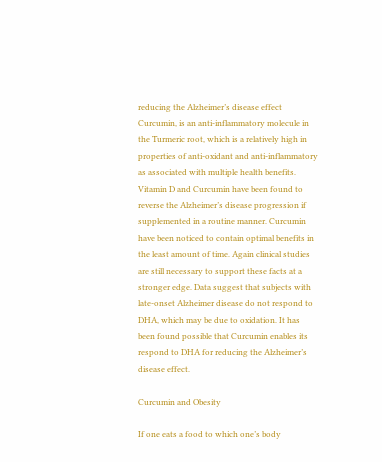reducing the Alzheimer’s disease effect Curcumin, is an anti-inflammatory molecule in the Turmeric root, which is a relatively high in properties of anti-oxidant and anti-inflammatory as associated with multiple health benefits. Vitamin D and Curcumin have been found to reverse the Alzheimer’s disease progression if supplemented in a routine manner. Curcumin have been noticed to contain optimal benefits in the least amount of time. Again clinical studies are still necessary to support these facts at a stronger edge. Data suggest that subjects with late-onset Alzheimer disease do not respond to DHA, which may be due to oxidation. It has been found possible that Curcumin enables its respond to DHA for reducing the Alzheimer’s disease effect.

Curcumin and Obesity

If one eats a food to which one’s body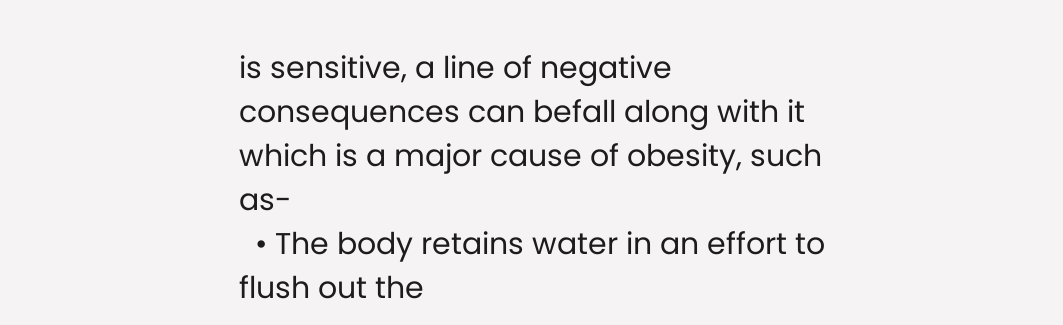is sensitive, a line of negative consequences can befall along with it which is a major cause of obesity, such as-
  • The body retains water in an effort to flush out the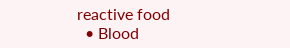reactive food
  • Blood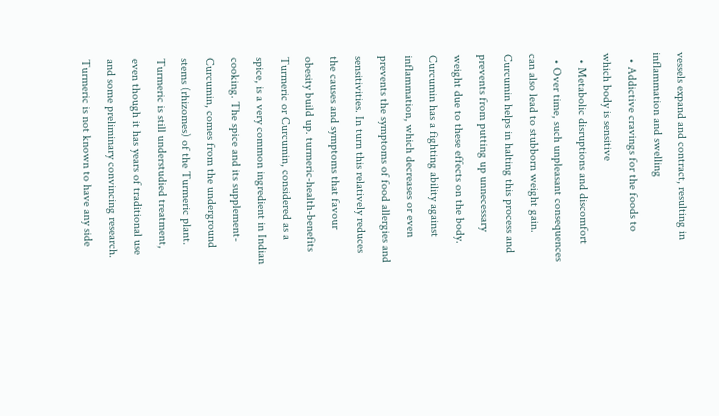vessels expand and contract, resulting in inflammation and swelling
  • Addictive cravings for the foods to which body is sensitive
  • Metabolic disruptions and discomfort
  • Over time, such unpleasant consequences can also lead to stubborn weight gain.
Curcumin helps in halting this process and prevents from putting up unnecessary weight due to these effects on the body. Curcumin has a fighting ability against inflammation, which decreases or even prevents the symptoms of food allergies and sensitivities. In turn this relatively reduces the causes and symptoms that favour obesity build up. turmeric-health-benefits Turmeric or Curcumin, considered as a spice, is a very common ingredient in Indian cooking. The spice and its supplement- Curcumin, comes from the underground stems (rhizomes) of the Turmeric plant. Turmeric is still understudied treatment, even though it has years of traditional use and some preliminary convincing research. Turmeric is not known to have any side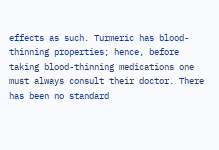effects as such. Turmeric has blood-thinning properties; hence, before taking blood-thinning medications one must always consult their doctor. There has been no standard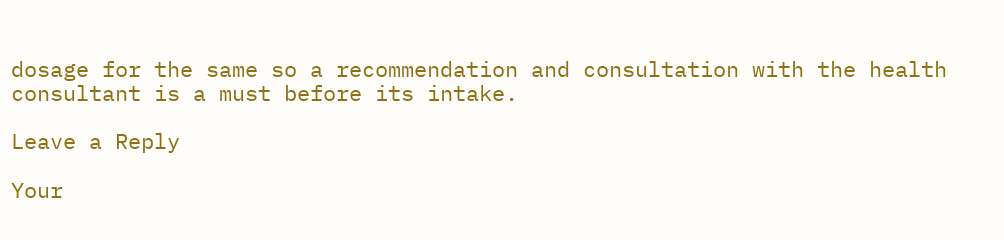dosage for the same so a recommendation and consultation with the health consultant is a must before its intake.

Leave a Reply

Your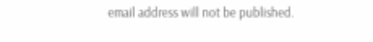email address will not be published.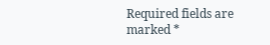Required fields are marked *